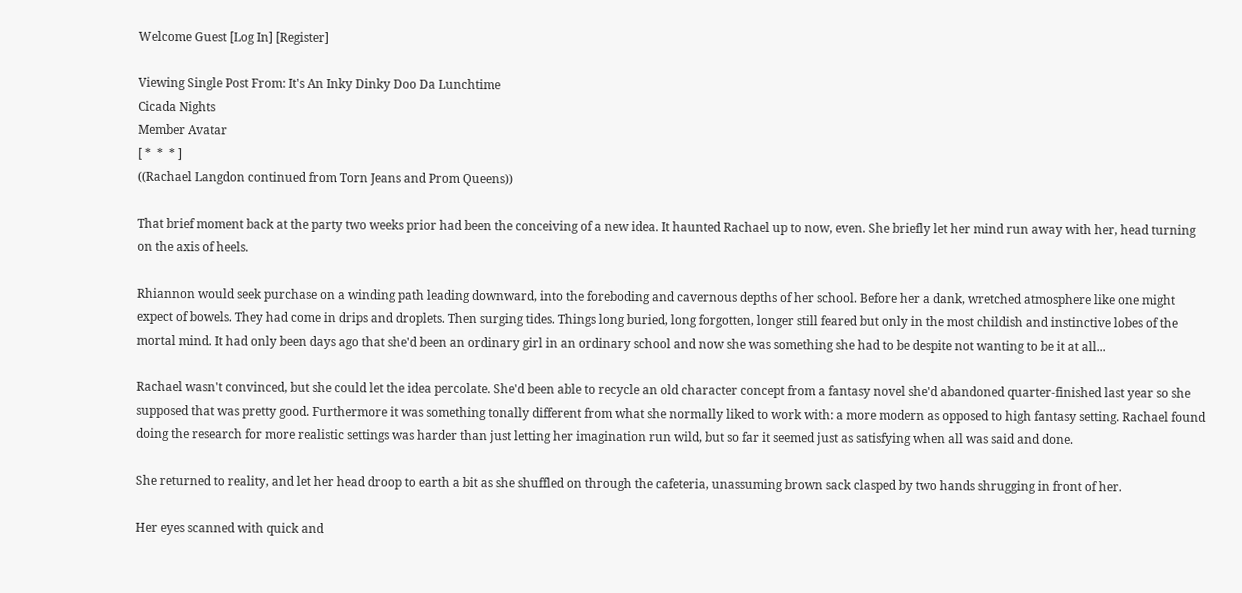Welcome Guest [Log In] [Register]

Viewing Single Post From: It's An Inky Dinky Doo Da Lunchtime
Cicada Nights
Member Avatar
[ *  *  * ]
((Rachael Langdon continued from Torn Jeans and Prom Queens))

That brief moment back at the party two weeks prior had been the conceiving of a new idea. It haunted Rachael up to now, even. She briefly let her mind run away with her, head turning on the axis of heels.

Rhiannon would seek purchase on a winding path leading downward, into the foreboding and cavernous depths of her school. Before her a dank, wretched atmosphere like one might expect of bowels. They had come in drips and droplets. Then surging tides. Things long buried, long forgotten, longer still feared but only in the most childish and instinctive lobes of the mortal mind. It had only been days ago that she'd been an ordinary girl in an ordinary school and now she was something she had to be despite not wanting to be it at all...

Rachael wasn't convinced, but she could let the idea percolate. She'd been able to recycle an old character concept from a fantasy novel she'd abandoned quarter-finished last year so she supposed that was pretty good. Furthermore it was something tonally different from what she normally liked to work with: a more modern as opposed to high fantasy setting. Rachael found doing the research for more realistic settings was harder than just letting her imagination run wild, but so far it seemed just as satisfying when all was said and done.

She returned to reality, and let her head droop to earth a bit as she shuffled on through the cafeteria, unassuming brown sack clasped by two hands shrugging in front of her.

Her eyes scanned with quick and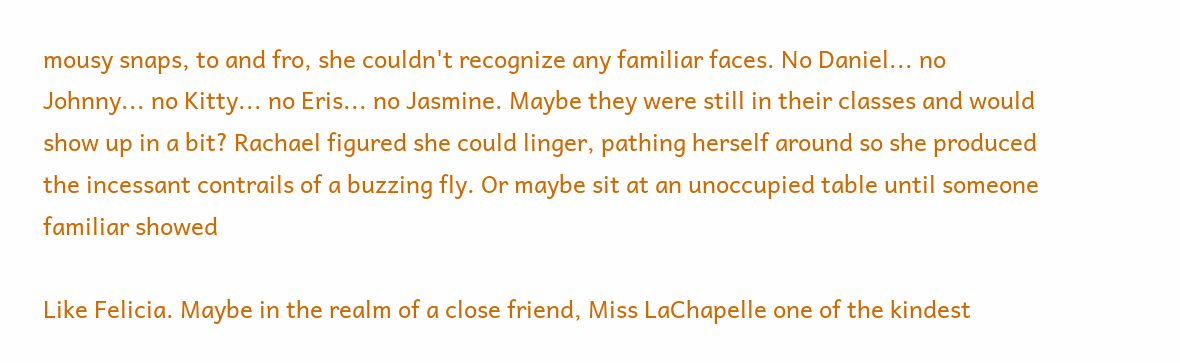mousy snaps, to and fro, she couldn't recognize any familiar faces. No Daniel... no Johnny... no Kitty... no Eris... no Jasmine. Maybe they were still in their classes and would show up in a bit? Rachael figured she could linger, pathing herself around so she produced the incessant contrails of a buzzing fly. Or maybe sit at an unoccupied table until someone familiar showed

Like Felicia. Maybe in the realm of a close friend, Miss LaChapelle one of the kindest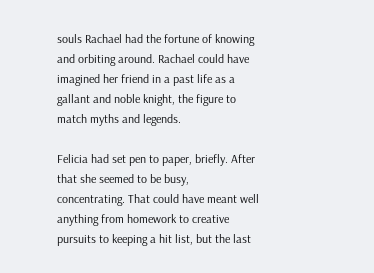souls Rachael had the fortune of knowing and orbiting around. Rachael could have imagined her friend in a past life as a gallant and noble knight, the figure to match myths and legends.

Felicia had set pen to paper, briefly. After that she seemed to be busy, concentrating. That could have meant well anything from homework to creative pursuits to keeping a hit list, but the last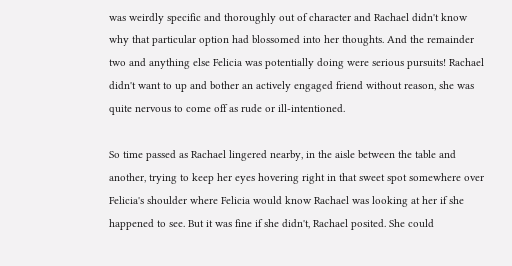was weirdly specific and thoroughly out of character and Rachael didn't know why that particular option had blossomed into her thoughts. And the remainder two and anything else Felicia was potentially doing were serious pursuits! Rachael didn't want to up and bother an actively engaged friend without reason, she was quite nervous to come off as rude or ill-intentioned.

So time passed as Rachael lingered nearby, in the aisle between the table and another, trying to keep her eyes hovering right in that sweet spot somewhere over Felicia's shoulder where Felicia would know Rachael was looking at her if she happened to see. But it was fine if she didn't, Rachael posited. She could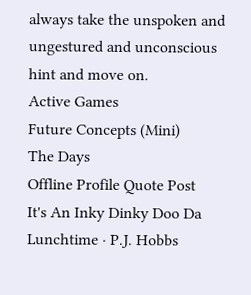always take the unspoken and ungestured and unconscious hint and move on.
Active Games
Future Concepts (Mini)
The Days
Offline Profile Quote Post
It's An Inky Dinky Doo Da Lunchtime · P.J. Hobbs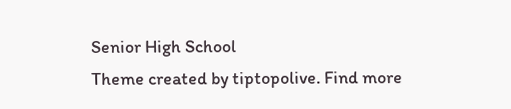Senior High School
Theme created by tiptopolive. Find more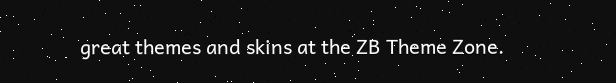great themes and skins at the ZB Theme Zone.